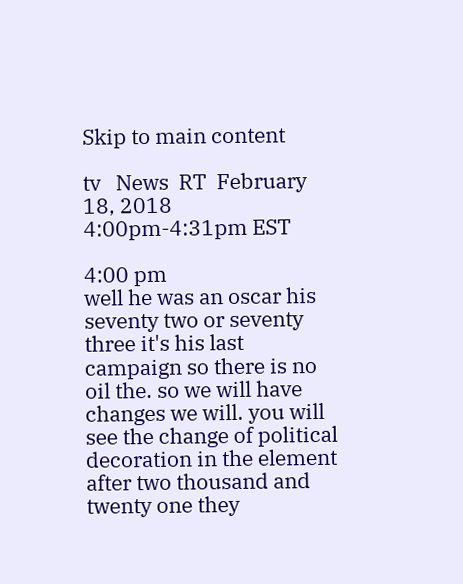Skip to main content

tv   News  RT  February 18, 2018 4:00pm-4:31pm EST

4:00 pm
well he was an oscar his seventy two or seventy three it's his last campaign so there is no oil the. so we will have changes we will. you will see the change of political decoration in the element after two thousand and twenty one they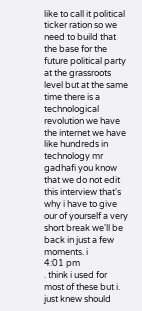like to call it political ticker ration so we need to build that the base for the future political party at the grassroots level but at the same time there is a technological revolution we have the internet we have like hundreds in technology mr gadhafi you know that we do not edit this interview that's why i have to give our of yourself a very short break we'll be back in just a few moments. i
4:01 pm
. think i used for most of these but i. just knew should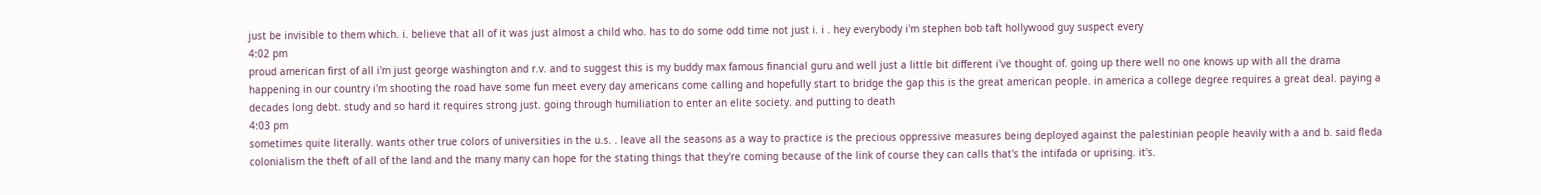just be invisible to them which. i. believe that all of it was just almost a child who. has to do some odd time not just i. i . hey everybody i'm stephen bob taft hollywood guy suspect every
4:02 pm
proud american first of all i'm just george washington and r.v. and to suggest this is my buddy max famous financial guru and well just a little bit different i've thought of. going up there well no one knows up with all the drama happening in our country i'm shooting the road have some fun meet every day americans come calling and hopefully start to bridge the gap this is the great american people. in america a college degree requires a great deal. paying a decades long debt. study and so hard it requires strong just. going through humiliation to enter an elite society. and putting to death
4:03 pm
sometimes quite literally. wants other true colors of universities in the u.s. . leave all the seasons as a way to practice is the precious oppressive measures being deployed against the palestinian people heavily with a and b. said fleda colonialism the theft of all of the land and the many many can hope for the stating things that they're coming because of the link of course they can calls that's the intifada or uprising. it's.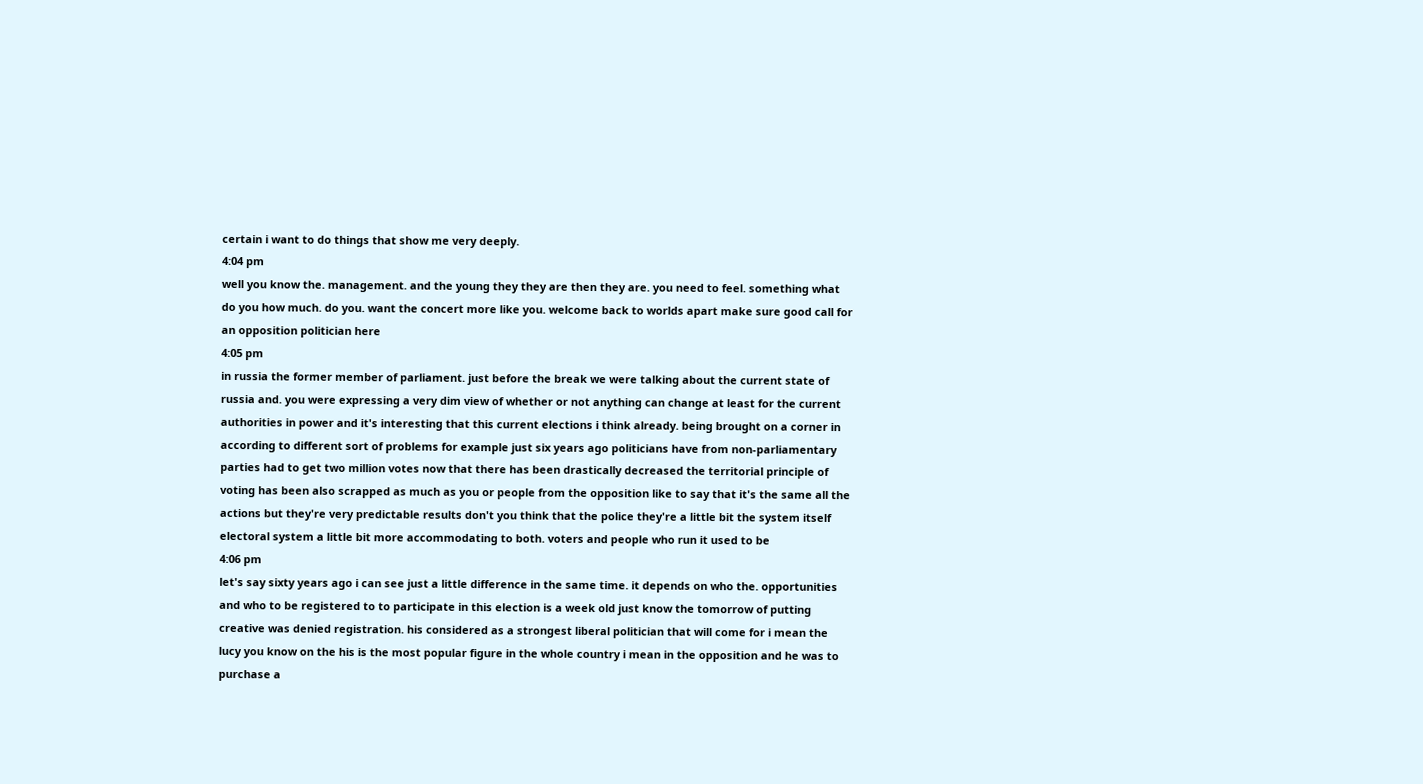certain i want to do things that show me very deeply.
4:04 pm
well you know the. management. and the young they they are then they are. you need to feel. something what do you how much. do you. want the concert more like you. welcome back to worlds apart make sure good call for an opposition politician here
4:05 pm
in russia the former member of parliament. just before the break we were talking about the current state of russia and. you were expressing a very dim view of whether or not anything can change at least for the current authorities in power and it's interesting that this current elections i think already. being brought on a corner in according to different sort of problems for example just six years ago politicians have from non-parliamentary parties had to get two million votes now that there has been drastically decreased the territorial principle of voting has been also scrapped as much as you or people from the opposition like to say that it's the same all the actions but they're very predictable results don't you think that the police they're a little bit the system itself electoral system a little bit more accommodating to both. voters and people who run it used to be
4:06 pm
let's say sixty years ago i can see just a little difference in the same time. it depends on who the. opportunities and who to be registered to to participate in this election is a week old just know the tomorrow of putting creative was denied registration. his considered as a strongest liberal politician that will come for i mean the lucy you know on the his is the most popular figure in the whole country i mean in the opposition and he was to purchase a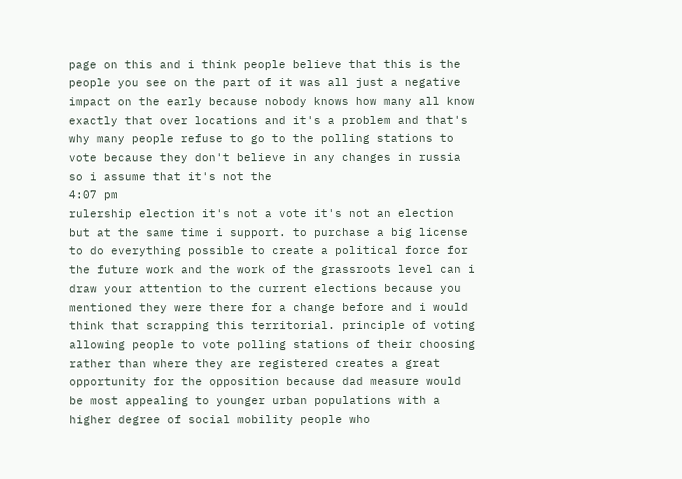page on this and i think people believe that this is the people you see on the part of it was all just a negative impact on the early because nobody knows how many all know exactly that over locations and it's a problem and that's why many people refuse to go to the polling stations to vote because they don't believe in any changes in russia so i assume that it's not the
4:07 pm
rulership election it's not a vote it's not an election but at the same time i support. to purchase a big license to do everything possible to create a political force for the future work and the work of the grassroots level can i draw your attention to the current elections because you mentioned they were there for a change before and i would think that scrapping this territorial. principle of voting allowing people to vote polling stations of their choosing rather than where they are registered creates a great opportunity for the opposition because dad measure would be most appealing to younger urban populations with a higher degree of social mobility people who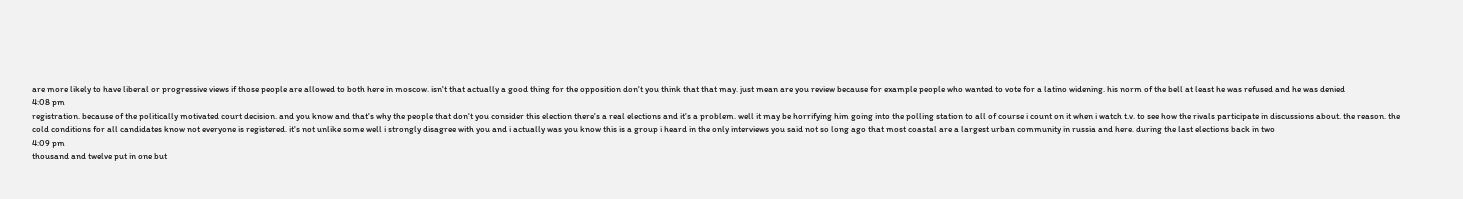are more likely to have liberal or progressive views if those people are allowed to both here in moscow. isn't that actually a good thing for the opposition don't you think that that may. just mean are you review because for example people who wanted to vote for a latino widening. his norm of the bell at least he was refused and he was denied
4:08 pm
registration. because of the politically motivated court decision. and you know and that's why the people that don't you consider this election there's a real elections and it's a problem. well it may be horrifying him going into the polling station to all of course i count on it when i watch t.v. to see how the rivals participate in discussions about. the reason. the cold conditions for all candidates know not everyone is registered. it's not unlike some well i strongly disagree with you and i actually was you know this is a group i heard in the only interviews you said not so long ago that most coastal are a largest urban community in russia and here. during the last elections back in two
4:09 pm
thousand and twelve put in one but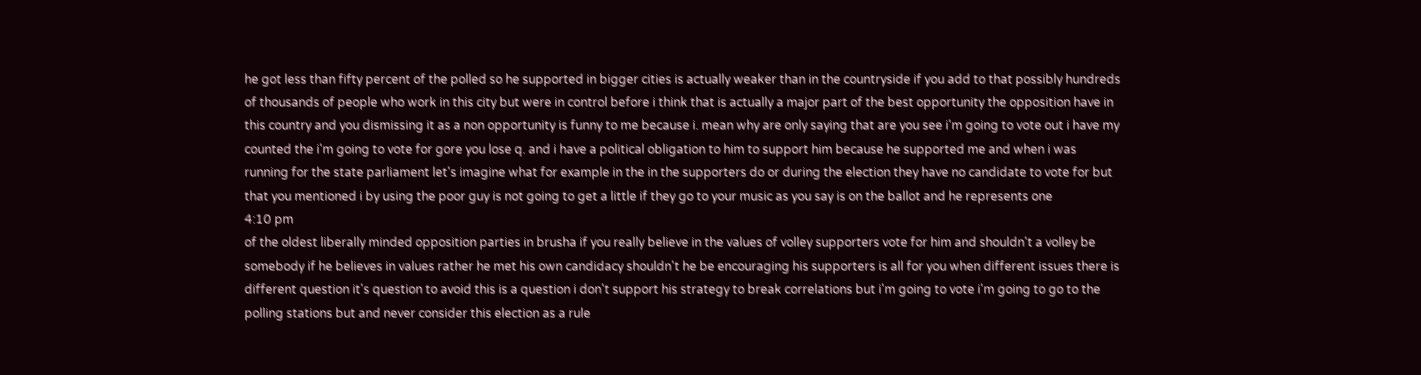he got less than fifty percent of the polled so he supported in bigger cities is actually weaker than in the countryside if you add to that possibly hundreds of thousands of people who work in this city but were in control before i think that is actually a major part of the best opportunity the opposition have in this country and you dismissing it as a non opportunity is funny to me because i. mean why are only saying that are you see i'm going to vote out i have my counted the i'm going to vote for gore you lose q. and i have a political obligation to him to support him because he supported me and when i was running for the state parliament let's imagine what for example in the in the supporters do or during the election they have no candidate to vote for but that you mentioned i by using the poor guy is not going to get a little if they go to your music as you say is on the ballot and he represents one
4:10 pm
of the oldest liberally minded opposition parties in brusha if you really believe in the values of volley supporters vote for him and shouldn't a volley be somebody if he believes in values rather he met his own candidacy shouldn't he be encouraging his supporters is all for you when different issues there is different question it's question to avoid this is a question i don't support his strategy to break correlations but i'm going to vote i'm going to go to the polling stations but and never consider this election as a rule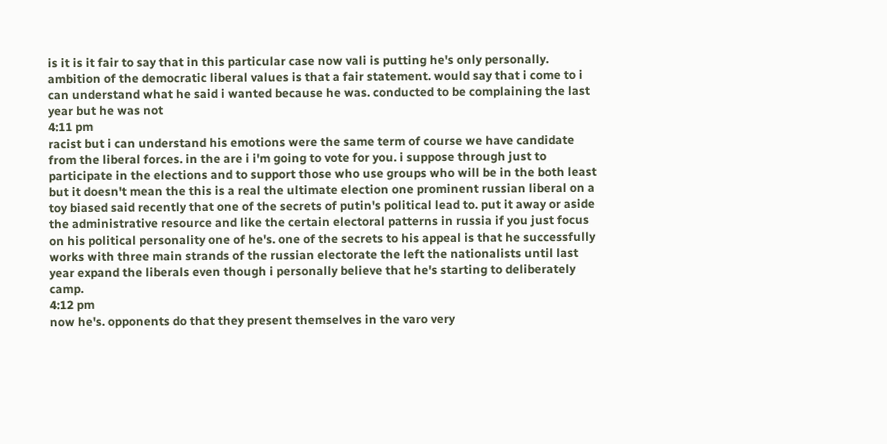is it is it fair to say that in this particular case now vali is putting he's only personally. ambition of the democratic liberal values is that a fair statement. would say that i come to i can understand what he said i wanted because he was. conducted to be complaining the last year but he was not
4:11 pm
racist but i can understand his emotions were the same term of course we have candidate from the liberal forces. in the are i i'm going to vote for you. i suppose through just to participate in the elections and to support those who use groups who will be in the both least but it doesn't mean the this is a real the ultimate election one prominent russian liberal on a toy biased said recently that one of the secrets of putin's political lead to. put it away or aside the administrative resource and like the certain electoral patterns in russia if you just focus on his political personality one of he's. one of the secrets to his appeal is that he successfully works with three main strands of the russian electorate the left the nationalists until last year expand the liberals even though i personally believe that he's starting to deliberately camp.
4:12 pm
now he's. opponents do that they present themselves in the varo very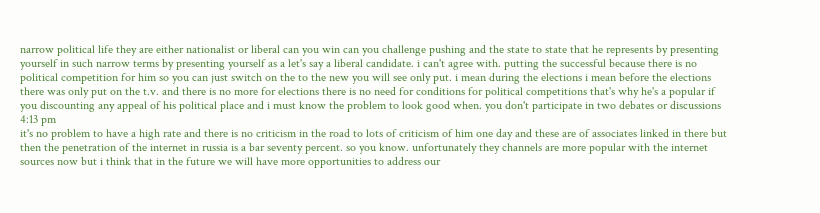narrow political life they are either nationalist or liberal can you win can you challenge pushing and the state to state that he represents by presenting yourself in such narrow terms by presenting yourself as a let's say a liberal candidate. i can't agree with. putting the successful because there is no political competition for him so you can just switch on the to the new you will see only put. i mean during the elections i mean before the elections there was only put on the t.v. and there is no more for elections there is no need for conditions for political competitions that's why he's a popular if you discounting any appeal of his political place and i must know the problem to look good when. you don't participate in two debates or discussions
4:13 pm
it's no problem to have a high rate and there is no criticism in the road to lots of criticism of him one day and these are of associates linked in there but then the penetration of the internet in russia is a bar seventy percent. so you know. unfortunately they channels are more popular with the internet sources now but i think that in the future we will have more opportunities to address our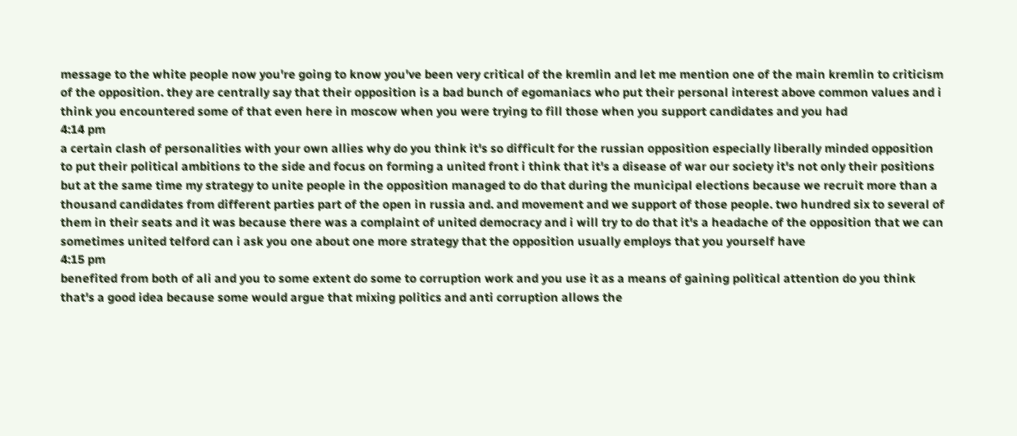message to the white people now you're going to know you've been very critical of the kremlin and let me mention one of the main kremlin to criticism of the opposition. they are centrally say that their opposition is a bad bunch of egomaniacs who put their personal interest above common values and i think you encountered some of that even here in moscow when you were trying to fill those when you support candidates and you had
4:14 pm
a certain clash of personalities with your own allies why do you think it's so difficult for the russian opposition especially liberally minded opposition to put their political ambitions to the side and focus on forming a united front i think that it's a disease of war our society it's not only their positions but at the same time my strategy to unite people in the opposition managed to do that during the municipal elections because we recruit more than a thousand candidates from different parties part of the open in russia and. and movement and we support of those people. two hundred six to several of them in their seats and it was because there was a complaint of united democracy and i will try to do that it's a headache of the opposition that we can sometimes united telford can i ask you one about one more strategy that the opposition usually employs that you yourself have
4:15 pm
benefited from both of ali and you to some extent do some to corruption work and you use it as a means of gaining political attention do you think that's a good idea because some would argue that mixing politics and anti corruption allows the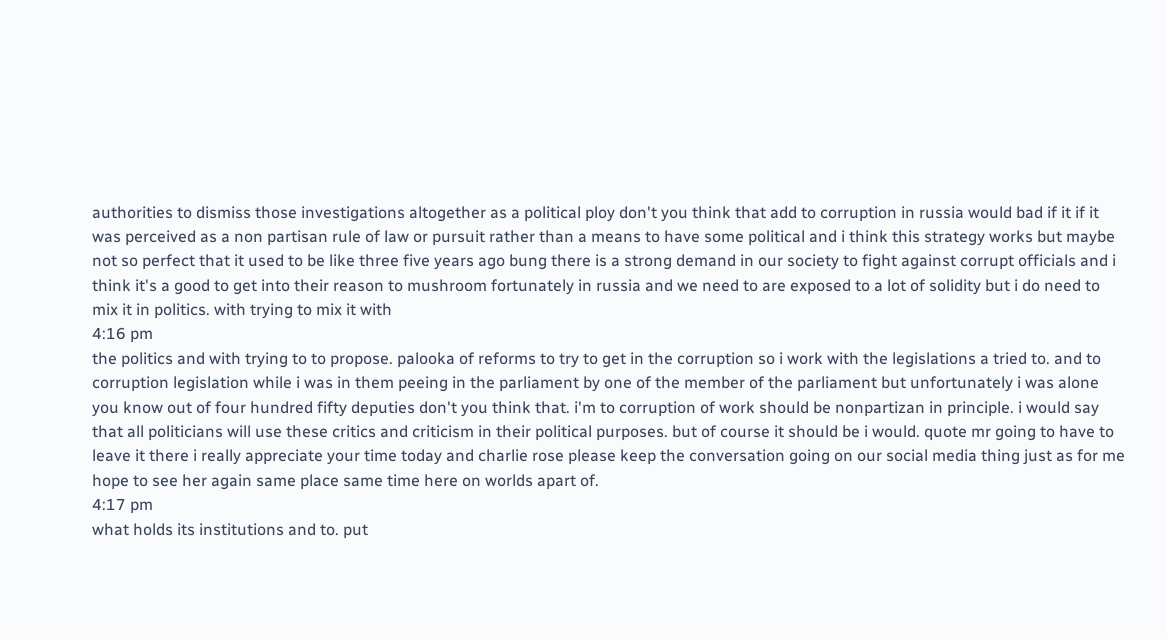authorities to dismiss those investigations altogether as a political ploy don't you think that add to corruption in russia would bad if it if it was perceived as a non partisan rule of law or pursuit rather than a means to have some political and i think this strategy works but maybe not so perfect that it used to be like three five years ago bung there is a strong demand in our society to fight against corrupt officials and i think it's a good to get into their reason to mushroom fortunately in russia and we need to are exposed to a lot of solidity but i do need to mix it in politics. with trying to mix it with
4:16 pm
the politics and with trying to to propose. palooka of reforms to try to get in the corruption so i work with the legislations a tried to. and to corruption legislation while i was in them peeing in the parliament by one of the member of the parliament but unfortunately i was alone you know out of four hundred fifty deputies don't you think that. i'm to corruption of work should be nonpartizan in principle. i would say that all politicians will use these critics and criticism in their political purposes. but of course it should be i would. quote mr going to have to leave it there i really appreciate your time today and charlie rose please keep the conversation going on our social media thing just as for me hope to see her again same place same time here on worlds apart of.
4:17 pm
what holds its institutions and to. put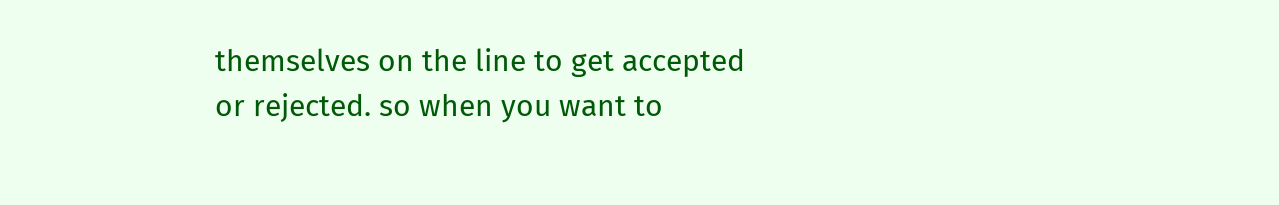themselves on the line to get accepted or rejected. so when you want to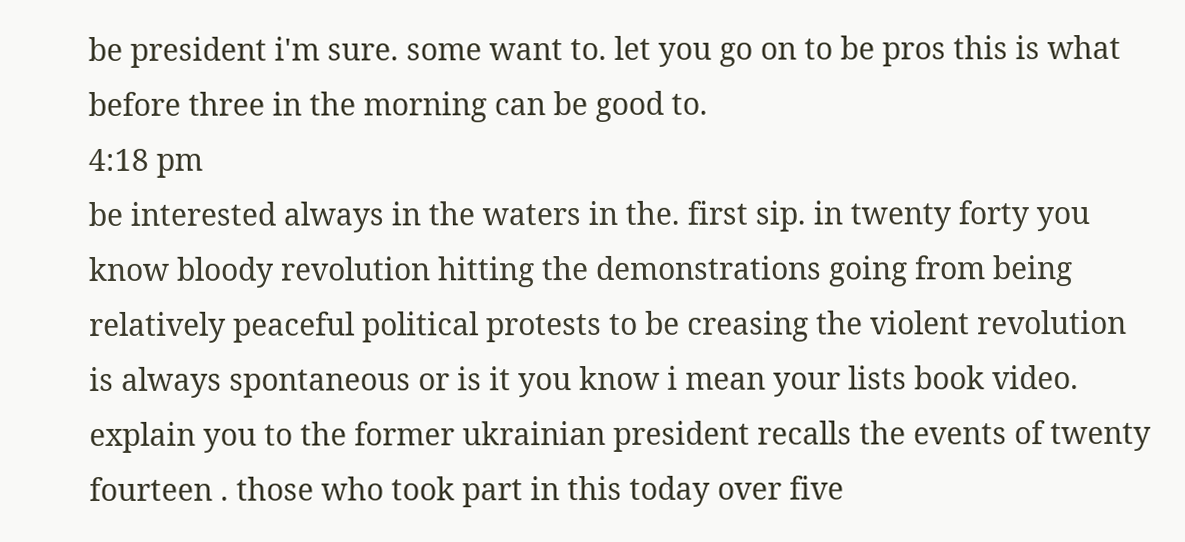be president i'm sure. some want to. let you go on to be pros this is what before three in the morning can be good to.
4:18 pm
be interested always in the waters in the. first sip. in twenty forty you know bloody revolution hitting the demonstrations going from being relatively peaceful political protests to be creasing the violent revolution is always spontaneous or is it you know i mean your lists book video. explain you to the former ukrainian president recalls the events of twenty fourteen . those who took part in this today over five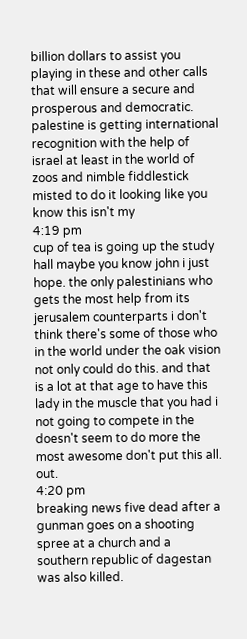billion dollars to assist you playing in these and other calls that will ensure a secure and prosperous and democratic. palestine is getting international recognition with the help of israel at least in the world of zoos and nimble fiddlestick misted to do it looking like you know this isn't my
4:19 pm
cup of tea is going up the study hall maybe you know john i just hope. the only palestinians who gets the most help from its jerusalem counterparts i don't think there's some of those who in the world under the oak vision not only could do this. and that is a lot at that age to have this lady in the muscle that you had i not going to compete in the doesn't seem to do more the most awesome don't put this all. out.
4:20 pm
breaking news five dead after a gunman goes on a shooting spree at a church and a southern republic of dagestan was also killed.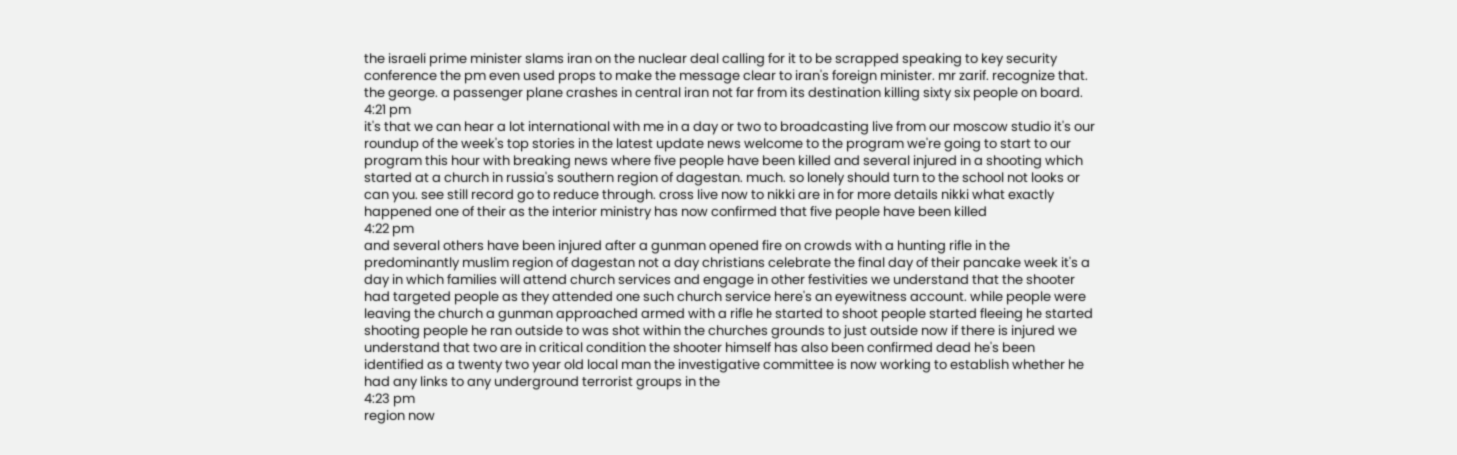the israeli prime minister slams iran on the nuclear deal calling for it to be scrapped speaking to key security conference the pm even used props to make the message clear to iran's foreign minister. mr zarif. recognize that. the george. a passenger plane crashes in central iran not far from its destination killing sixty six people on board.
4:21 pm
it's that we can hear a lot international with me in a day or two to broadcasting live from our moscow studio it's our roundup of the week's top stories in the latest update news welcome to the program we're going to start to our program this hour with breaking news where five people have been killed and several injured in a shooting which started at a church in russia's southern region of dagestan. much. so lonely should turn to the school not looks or can you. see still record go to reduce through. cross live now to nikki are in for more details nikki what exactly happened one of their as the interior ministry has now confirmed that five people have been killed
4:22 pm
and several others have been injured after a gunman opened fire on crowds with a hunting rifle in the predominantly muslim region of dagestan not a day christians celebrate the final day of their pancake week it's a day in which families will attend church services and engage in other festivities we understand that the shooter had targeted people as they attended one such church service here's an eyewitness account. while people were leaving the church a gunman approached armed with a rifle he started to shoot people started fleeing he started shooting people he ran outside to was shot within the churches grounds to just outside now if there is injured we understand that two are in critical condition the shooter himself has also been confirmed dead he's been identified as a twenty two year old local man the investigative committee is now working to establish whether he had any links to any underground terrorist groups in the
4:23 pm
region now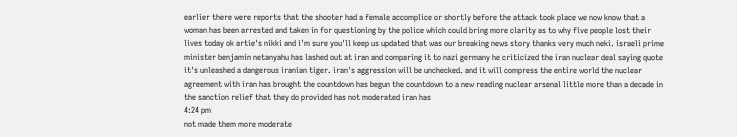earlier there were reports that the shooter had a female accomplice or shortly before the attack took place we now know that a woman has been arrested and taken in for questioning by the police which could bring more clarity as to why five people lost their lives today ok artie's nikki and i'm sure you'll keep us updated that was our breaking news story thanks very much neki. israeli prime minister benjamin netanyahu has lashed out at iran and comparing it to nazi germany he criticized the iran nuclear deal saying quote it's unleashed a dangerous iranian tiger. iran's aggression will be unchecked. and it will compress the entire world the nuclear agreement with iran has brought the countdown has begun the countdown to a new reading nuclear arsenal little more than a decade in the sanction relief that they do provided has not moderated iran has
4:24 pm
not made them more moderate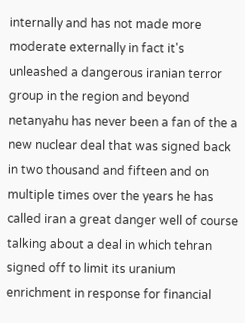internally and has not made more moderate externally in fact it's unleashed a dangerous iranian terror group in the region and beyond netanyahu has never been a fan of the a new nuclear deal that was signed back in two thousand and fifteen and on multiple times over the years he has called iran a great danger well of course talking about a deal in which tehran signed off to limit its uranium enrichment in response for financial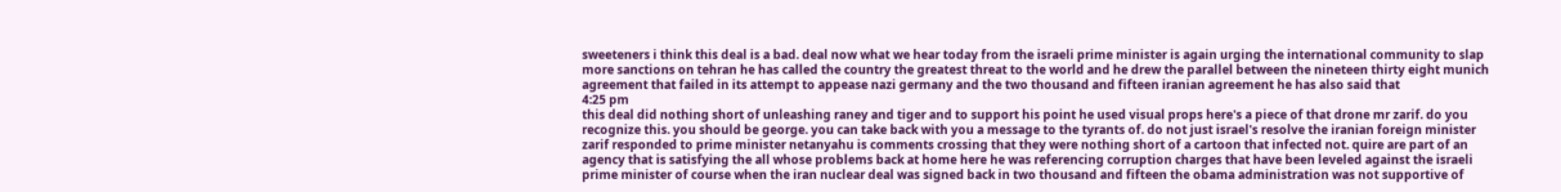sweeteners i think this deal is a bad. deal now what we hear today from the israeli prime minister is again urging the international community to slap more sanctions on tehran he has called the country the greatest threat to the world and he drew the parallel between the nineteen thirty eight munich agreement that failed in its attempt to appease nazi germany and the two thousand and fifteen iranian agreement he has also said that
4:25 pm
this deal did nothing short of unleashing raney and tiger and to support his point he used visual props here's a piece of that drone mr zarif. do you recognize this. you should be george. you can take back with you a message to the tyrants of. do not just israel's resolve the iranian foreign minister zarif responded to prime minister netanyahu is comments crossing that they were nothing short of a cartoon that infected not. quire are part of an agency that is satisfying the all whose problems back at home here he was referencing corruption charges that have been leveled against the israeli prime minister of course when the iran nuclear deal was signed back in two thousand and fifteen the obama administration was not supportive of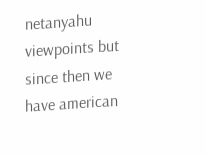netanyahu viewpoints but since then we have american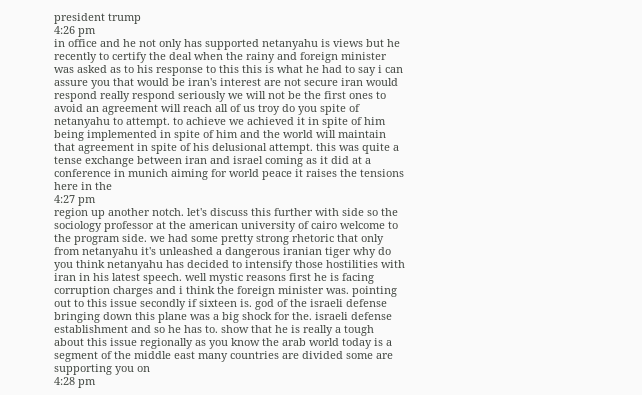president trump
4:26 pm
in office and he not only has supported netanyahu is views but he recently to certify the deal when the rainy and foreign minister was asked as to his response to this this is what he had to say i can assure you that would be iran's interest are not secure iran would respond really respond seriously we will not be the first ones to avoid an agreement will reach all of us troy do you spite of netanyahu to attempt. to achieve we achieved it in spite of him being implemented in spite of him and the world will maintain that agreement in spite of his delusional attempt. this was quite a tense exchange between iran and israel coming as it did at a conference in munich aiming for world peace it raises the tensions here in the
4:27 pm
region up another notch. let's discuss this further with side so the sociology professor at the american university of cairo welcome to the program side. we had some pretty strong rhetoric that only from netanyahu it's unleashed a dangerous iranian tiger why do you think netanyahu has decided to intensify those hostilities with iran in his latest speech. well mystic reasons first he is facing corruption charges and i think the foreign minister was. pointing out to this issue secondly if sixteen is. god of the israeli defense bringing down this plane was a big shock for the. israeli defense establishment and so he has to. show that he is really a tough about this issue regionally as you know the arab world today is a segment of the middle east many countries are divided some are supporting you on
4:28 pm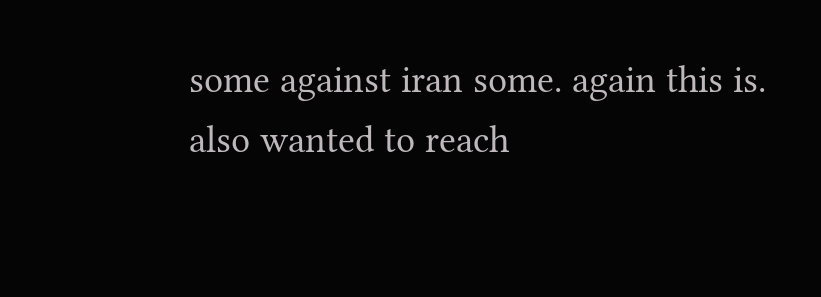some against iran some. again this is. also wanted to reach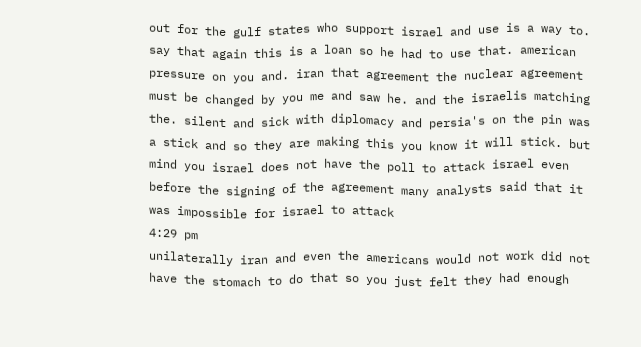out for the gulf states who support israel and use is a way to. say that again this is a loan so he had to use that. american pressure on you and. iran that agreement the nuclear agreement must be changed by you me and saw he. and the israelis matching the. silent and sick with diplomacy and persia's on the pin was a stick and so they are making this you know it will stick. but mind you israel does not have the poll to attack israel even before the signing of the agreement many analysts said that it was impossible for israel to attack
4:29 pm
unilaterally iran and even the americans would not work did not have the stomach to do that so you just felt they had enough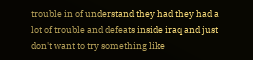trouble in of understand they had they had a lot of trouble and defeats inside iraq and just don't want to try something like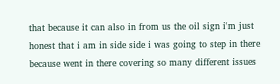that because it can also in from us the oil sign i'm just honest that i am in side side i was going to step in there because went in there covering so many different issues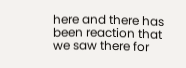here and there has been reaction that we saw there for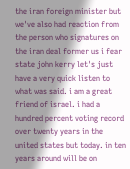the iran foreign minister but we've also had reaction from the person who signatures on the iran deal former us i fear state john kerry let's just have a very quick listen to what was said. i am a great friend of israel. i had a hundred percent voting record over twenty years in the united states but today. in ten years around will be on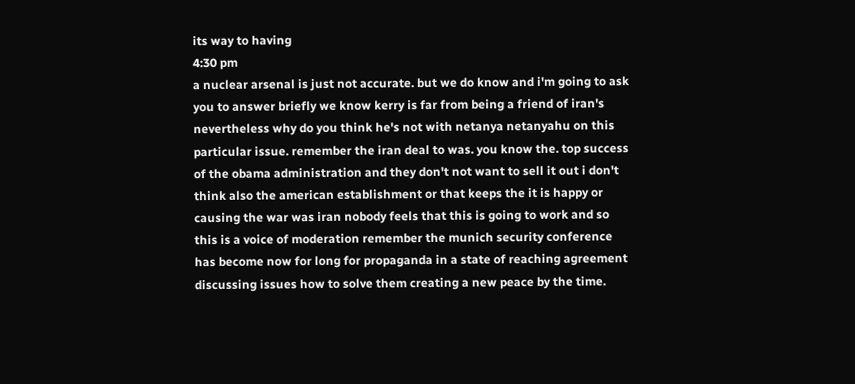its way to having
4:30 pm
a nuclear arsenal is just not accurate. but we do know and i'm going to ask you to answer briefly we know kerry is far from being a friend of iran's nevertheless why do you think he's not with netanya netanyahu on this particular issue. remember the iran deal to was. you know the. top success of the obama administration and they don't not want to sell it out i don't think also the american establishment or that keeps the it is happy or causing the war was iran nobody feels that this is going to work and so this is a voice of moderation remember the munich security conference has become now for long for propaganda in a state of reaching agreement discussing issues how to solve them creating a new peace by the time.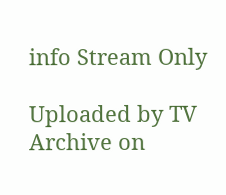info Stream Only

Uploaded by TV Archive on